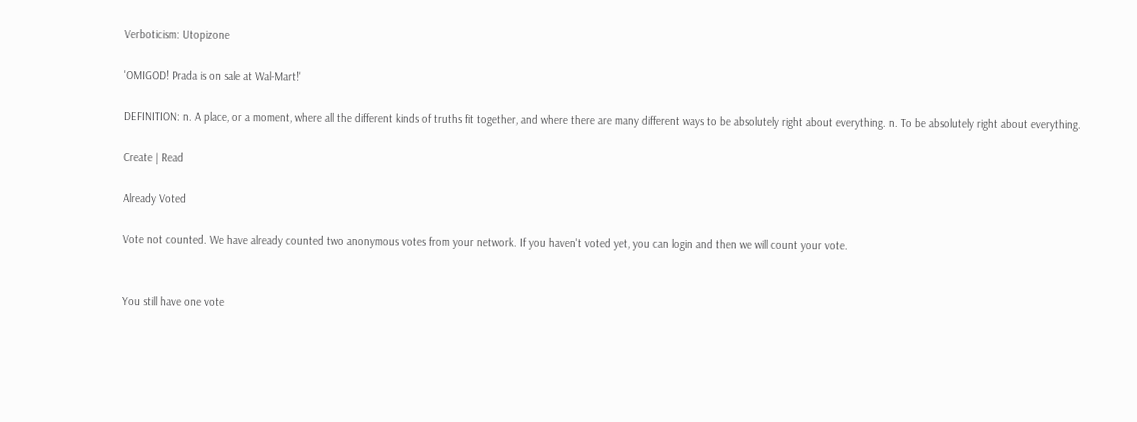Verboticism: Utopizone

'OMIGOD! Prada is on sale at Wal-Mart!'

DEFINITION: n. A place, or a moment, where all the different kinds of truths fit together, and where there are many different ways to be absolutely right about everything. n. To be absolutely right about everything.

Create | Read

Already Voted

Vote not counted. We have already counted two anonymous votes from your network. If you haven't voted yet, you can login and then we will count your vote.


You still have one vote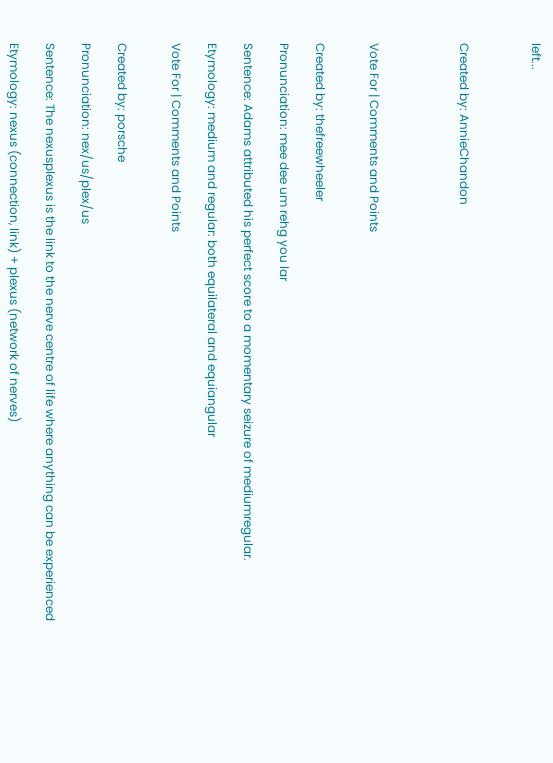left...



Created by: AnnieChandon




Vote For | Comments and Points


Created by: thefreewheeler

Pronunciation: mee dee um rehg you lar

Sentence: Adams attributed his perfect score to a momentary seizure of mediumregular.

Etymology: medium and regular: both equilateral and equiangular

Vote For | Comments and Points


Created by: porsche

Pronunciation: nex/us/plex/us

Sentence: The nexusplexus is the link to the nerve centre of life where anything can be experienced

Etymology: nexus (connection, link) + plexus (network of nerves)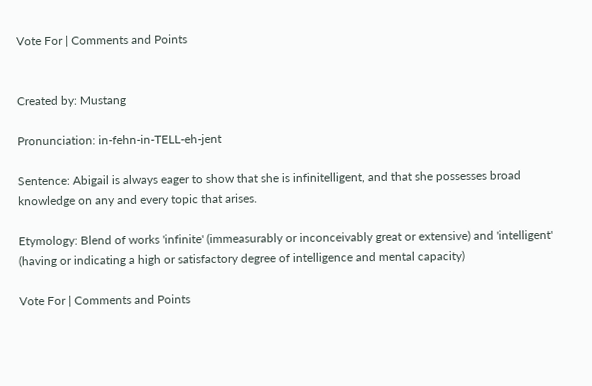Vote For | Comments and Points


Created by: Mustang

Pronunciation: in-fehn-in-TELL-eh-jent

Sentence: Abigail is always eager to show that she is infinitelligent, and that she possesses broad knowledge on any and every topic that arises.

Etymology: Blend of works 'infinite' (immeasurably or inconceivably great or extensive) and 'intelligent' (having or indicating a high or satisfactory degree of intelligence and mental capacity)

Vote For | Comments and Points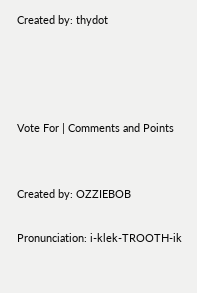Created by: thydot




Vote For | Comments and Points


Created by: OZZIEBOB

Pronunciation: i-klek-TROOTH-ik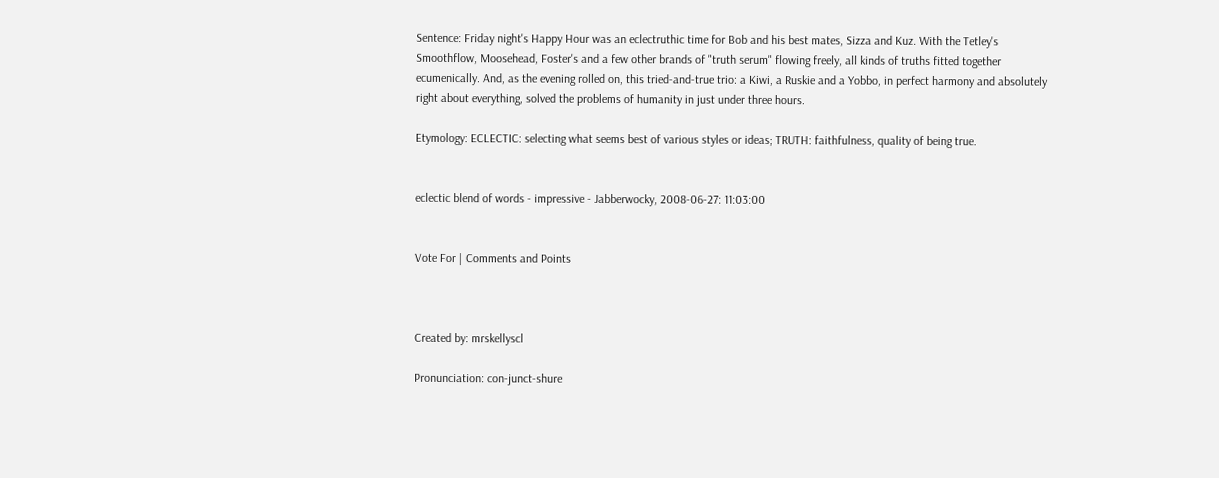Sentence: Friday night's Happy Hour was an eclectruthic time for Bob and his best mates, Sizza and Kuz. With the Tetley's Smoothflow, Moosehead, Foster's and a few other brands of "truth serum" flowing freely, all kinds of truths fitted together ecumenically. And, as the evening rolled on, this tried-and-true trio: a Kiwi, a Ruskie and a Yobbo, in perfect harmony and absolutely right about everything, solved the problems of humanity in just under three hours.

Etymology: ECLECTIC: selecting what seems best of various styles or ideas; TRUTH: faithfulness, quality of being true.


eclectic blend of words - impressive - Jabberwocky, 2008-06-27: 11:03:00


Vote For | Comments and Points



Created by: mrskellyscl

Pronunciation: con-junct-shure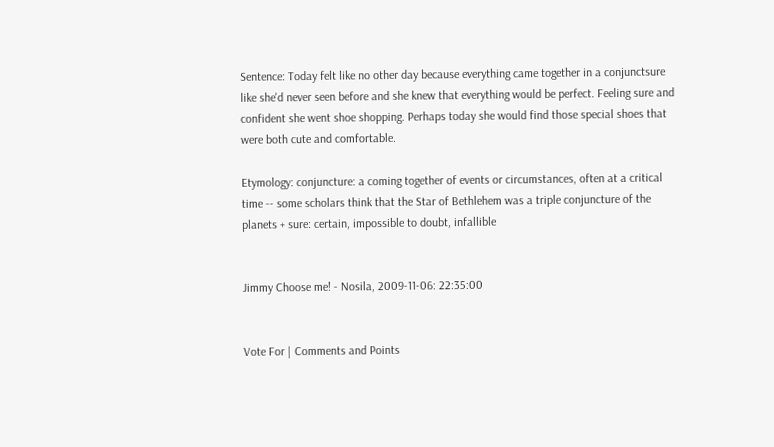Sentence: Today felt like no other day because everything came together in a conjunctsure like she'd never seen before and she knew that everything would be perfect. Feeling sure and confident she went shoe shopping. Perhaps today she would find those special shoes that were both cute and comfortable.

Etymology: conjuncture: a coming together of events or circumstances, often at a critical time -- some scholars think that the Star of Bethlehem was a triple conjuncture of the planets + sure: certain, impossible to doubt, infallible


Jimmy Choose me! - Nosila, 2009-11-06: 22:35:00


Vote For | Comments and Points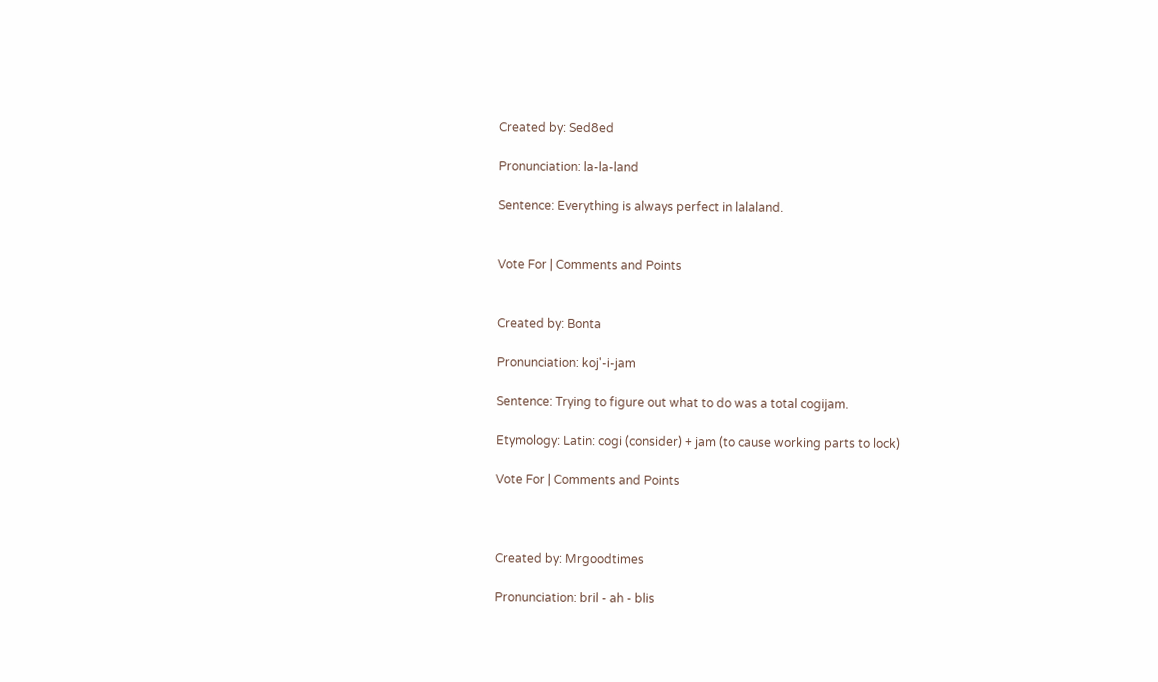Created by: Sed8ed

Pronunciation: la-la-land

Sentence: Everything is always perfect in lalaland.


Vote For | Comments and Points


Created by: Bonta

Pronunciation: koj'-i-jam

Sentence: Trying to figure out what to do was a total cogijam.

Etymology: Latin: cogi (consider) + jam (to cause working parts to lock)

Vote For | Comments and Points



Created by: Mrgoodtimes

Pronunciation: bril - ah - blis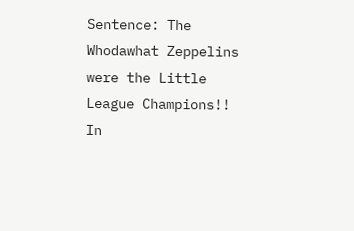Sentence: The Whodawhat Zeppelins were the Little League Champions!! In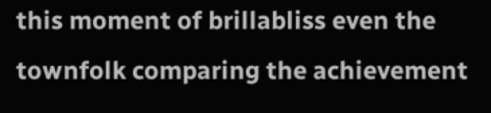this moment of brillabliss even the townfolk comparing the achievement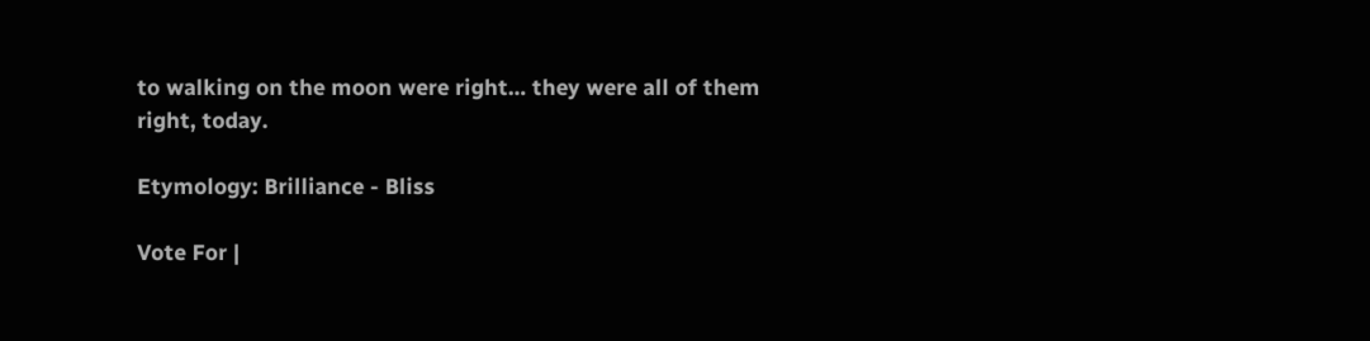to walking on the moon were right... they were all of them right, today.

Etymology: Brilliance - Bliss

Vote For |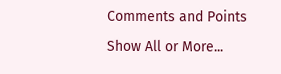Comments and Points

Show All or More...